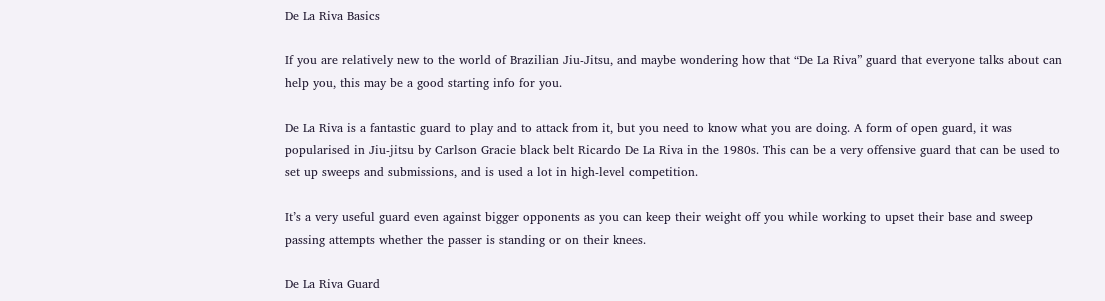De La Riva Basics

If you are relatively new to the world of Brazilian Jiu-Jitsu, and maybe wondering how that “De La Riva” guard that everyone talks about can help you, this may be a good starting info for you.

De La Riva is a fantastic guard to play and to attack from it, but you need to know what you are doing. A form of open guard, it was popularised in Jiu-jitsu by Carlson Gracie black belt Ricardo De La Riva in the 1980s. This can be a very offensive guard that can be used to set up sweeps and submissions, and is used a lot in high-level competition.

It’s a very useful guard even against bigger opponents as you can keep their weight off you while working to upset their base and sweep passing attempts whether the passer is standing or on their knees.

De La Riva Guard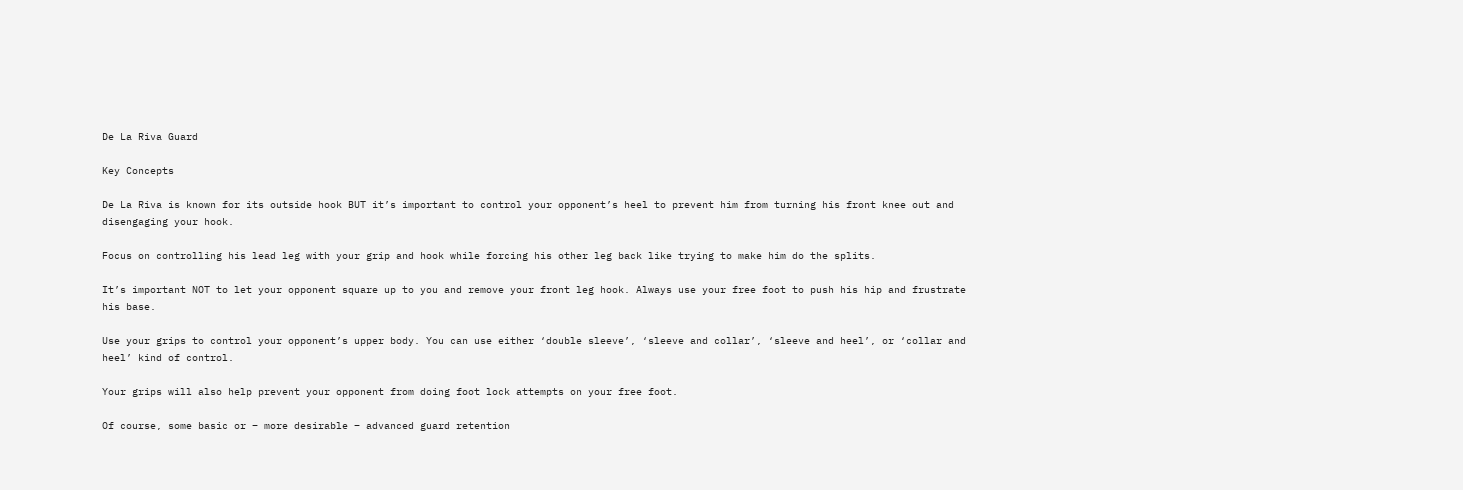De La Riva Guard

Key Concepts

De La Riva is known for its outside hook BUT it’s important to control your opponent’s heel to prevent him from turning his front knee out and disengaging your hook.

Focus on controlling his lead leg with your grip and hook while forcing his other leg back like trying to make him do the splits.

It’s important NOT to let your opponent square up to you and remove your front leg hook. Always use your free foot to push his hip and frustrate his base.

Use your grips to control your opponent’s upper body. You can use either ‘double sleeve’, ‘sleeve and collar’, ‘sleeve and heel’, or ‘collar and heel’ kind of control.

Your grips will also help prevent your opponent from doing foot lock attempts on your free foot.

Of course, some basic or – more desirable – advanced guard retention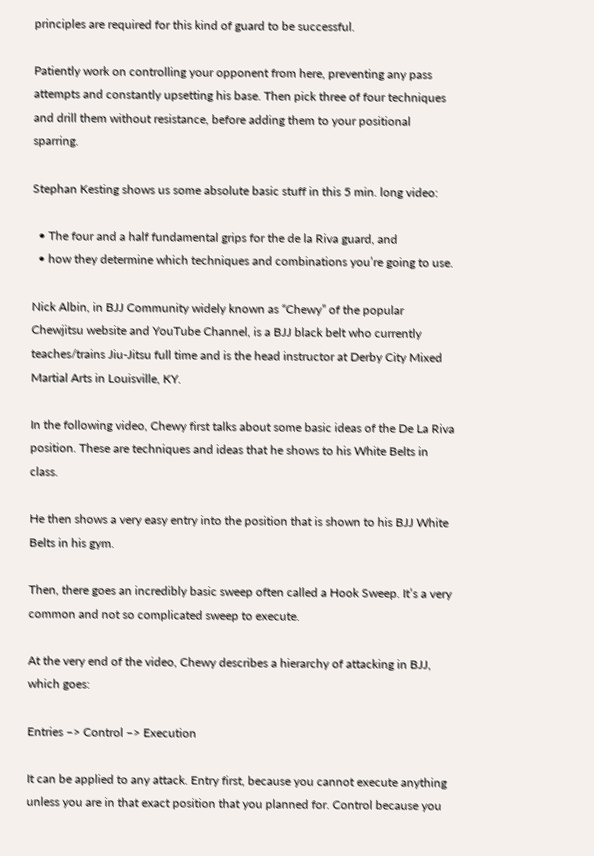principles are required for this kind of guard to be successful.

Patiently work on controlling your opponent from here, preventing any pass attempts and constantly upsetting his base. Then pick three of four techniques and drill them without resistance, before adding them to your positional sparring.

Stephan Kesting shows us some absolute basic stuff in this 5 min. long video:

  • The four and a half fundamental grips for the de la Riva guard, and
  • how they determine which techniques and combinations you’re going to use.

Nick Albin, in BJJ Community widely known as “Chewy” of the popular Chewjitsu website and YouTube Channel, is a BJJ black belt who currently teaches/trains Jiu-Jitsu full time and is the head instructor at Derby City Mixed Martial Arts in Louisville, KY.

In the following video, Chewy first talks about some basic ideas of the De La Riva position. These are techniques and ideas that he shows to his White Belts in class.

He then shows a very easy entry into the position that is shown to his BJJ White Belts in his gym.

Then, there goes an incredibly basic sweep often called a Hook Sweep. It’s a very common and not so complicated sweep to execute.

At the very end of the video, Chewy describes a hierarchy of attacking in BJJ, which goes:

Entries –> Control –> Execution

It can be applied to any attack. Entry first, because you cannot execute anything unless you are in that exact position that you planned for. Control because you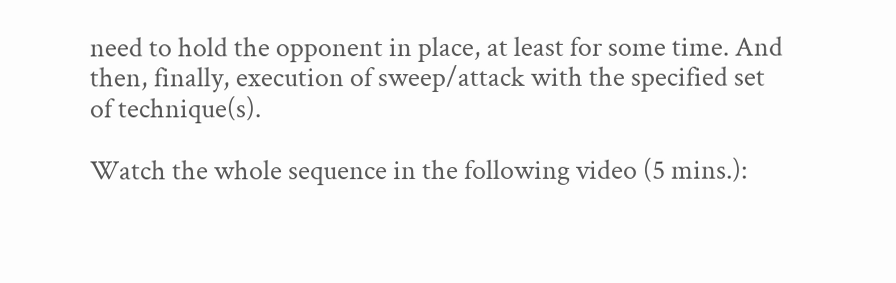need to hold the opponent in place, at least for some time. And then, finally, execution of sweep/attack with the specified set of technique(s).

Watch the whole sequence in the following video (5 mins.):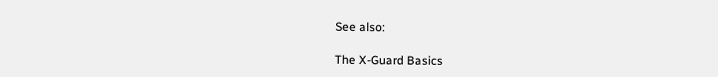See also:

The X-Guard Basics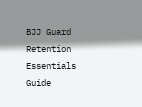BJJ Guard Retention Essentials Guide